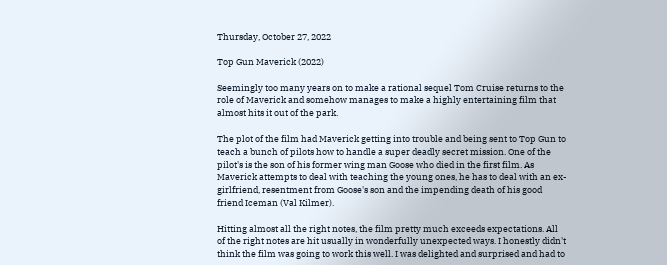Thursday, October 27, 2022

Top Gun Maverick (2022)

Seemingly too many years on to make a rational sequel Tom Cruise returns to the role of Maverick and somehow manages to make a highly entertaining film that almost hits it out of the park.

The plot of the film had Maverick getting into trouble and being sent to Top Gun to teach a bunch of pilots how to handle a super deadly secret mission. One of the pilot's is the son of his former wing man Goose who died in the first film. As Maverick attempts to deal with teaching the young ones, he has to deal with an ex-girlfriend, resentment from Goose's son and the impending death of his good friend Iceman (Val Kilmer).

Hitting almost all the right notes, the film pretty much exceeds expectations. All of the right notes are hit usually in wonderfully unexpected ways. I honestly didn't think the film was going to work this well. I was delighted and surprised and had to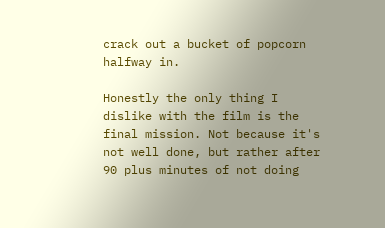crack out a bucket of popcorn halfway in.

Honestly the only thing I dislike with the film is the final mission. Not because it's not well done, but rather after 90 plus minutes of not doing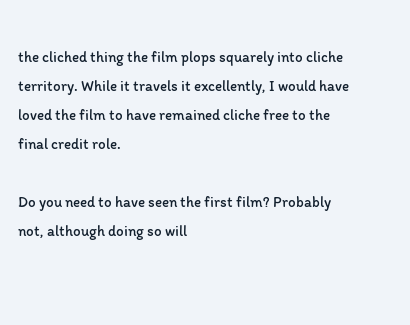the cliched thing the film plops squarely into cliche territory. While it travels it excellently, I would have loved the film to have remained cliche free to the final credit role.

Do you need to have seen the first film? Probably not, although doing so will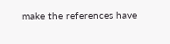make the references have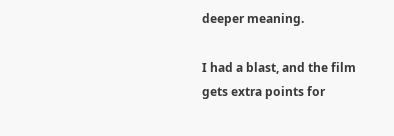deeper meaning.

I had a blast, and the film gets extra points for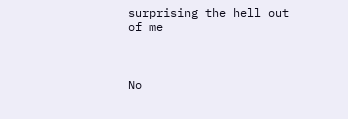surprising the hell out of me



No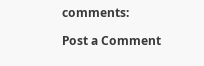comments:

Post a Comment